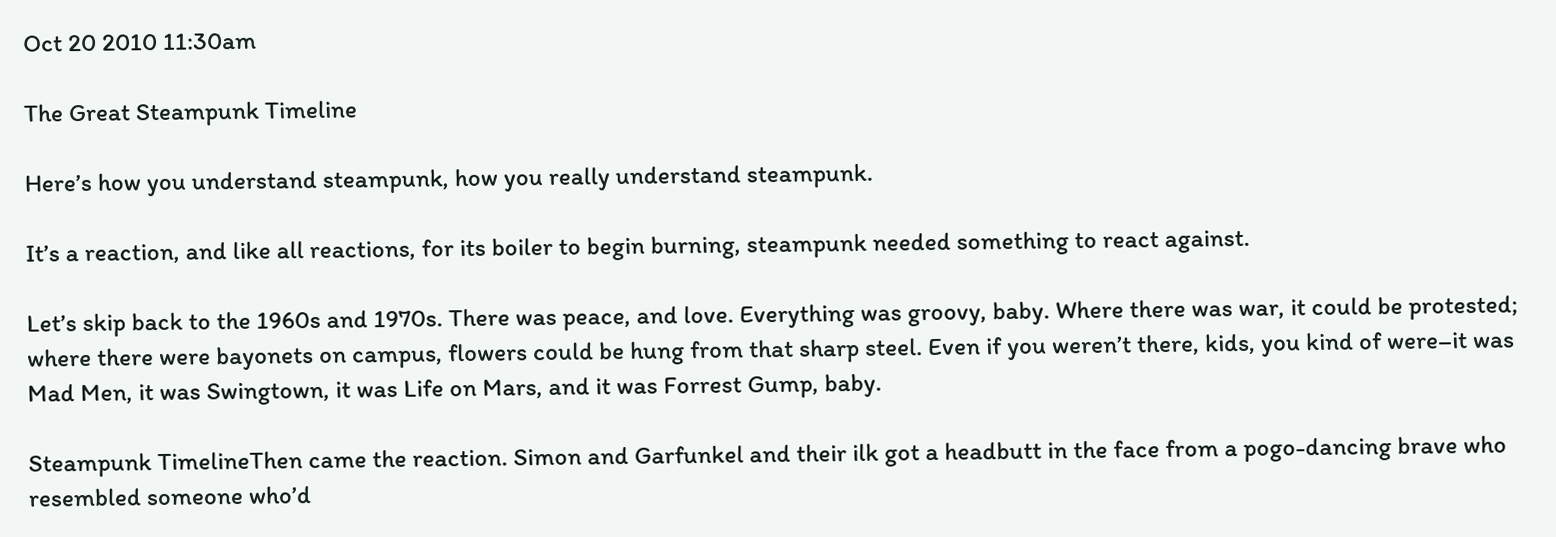Oct 20 2010 11:30am

The Great Steampunk Timeline

Here’s how you understand steampunk, how you really understand steampunk.

It’s a reaction, and like all reactions, for its boiler to begin burning, steampunk needed something to react against.

Let’s skip back to the 1960s and 1970s. There was peace, and love. Everything was groovy, baby. Where there was war, it could be protested; where there were bayonets on campus, flowers could be hung from that sharp steel. Even if you weren’t there, kids, you kind of were–it was Mad Men, it was Swingtown, it was Life on Mars, and it was Forrest Gump, baby.

Steampunk TimelineThen came the reaction. Simon and Garfunkel and their ilk got a headbutt in the face from a pogo-dancing brave who resembled someone who’d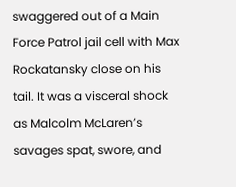swaggered out of a Main Force Patrol jail cell with Max Rockatansky close on his tail. It was a visceral shock as Malcolm McLaren’s savages spat, swore, and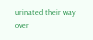urinated their way over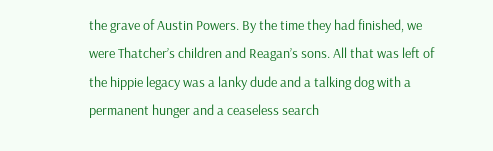the grave of Austin Powers. By the time they had finished, we were Thatcher’s children and Reagan’s sons. All that was left of the hippie legacy was a lanky dude and a talking dog with a permanent hunger and a ceaseless search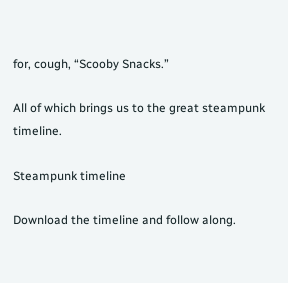for, cough, “Scooby Snacks.”

All of which brings us to the great steampunk timeline.

Steampunk timeline

Download the timeline and follow along.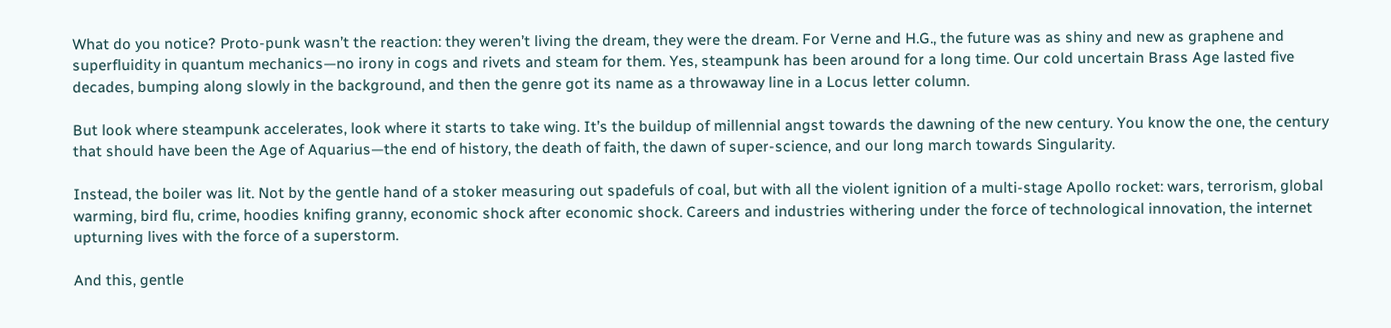What do you notice? Proto-punk wasn’t the reaction: they weren’t living the dream, they were the dream. For Verne and H.G., the future was as shiny and new as graphene and superfluidity in quantum mechanics—no irony in cogs and rivets and steam for them. Yes, steampunk has been around for a long time. Our cold uncertain Brass Age lasted five decades, bumping along slowly in the background, and then the genre got its name as a throwaway line in a Locus letter column.

But look where steampunk accelerates, look where it starts to take wing. It’s the buildup of millennial angst towards the dawning of the new century. You know the one, the century that should have been the Age of Aquarius—the end of history, the death of faith, the dawn of super-science, and our long march towards Singularity.

Instead, the boiler was lit. Not by the gentle hand of a stoker measuring out spadefuls of coal, but with all the violent ignition of a multi-stage Apollo rocket: wars, terrorism, global warming, bird flu, crime, hoodies knifing granny, economic shock after economic shock. Careers and industries withering under the force of technological innovation, the internet upturning lives with the force of a superstorm.

And this, gentle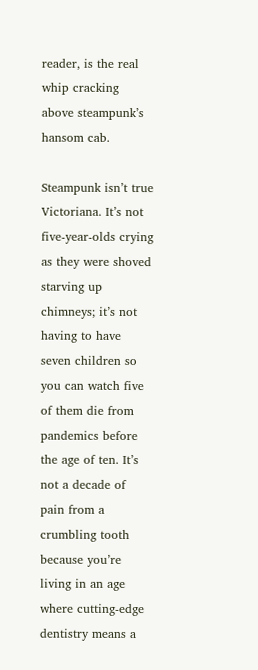reader, is the real whip cracking above steampunk’s hansom cab.

Steampunk isn’t true Victoriana. It’s not five-year-olds crying as they were shoved starving up chimneys; it’s not having to have seven children so you can watch five of them die from pandemics before the age of ten. It’s not a decade of pain from a crumbling tooth because you’re living in an age where cutting-edge dentistry means a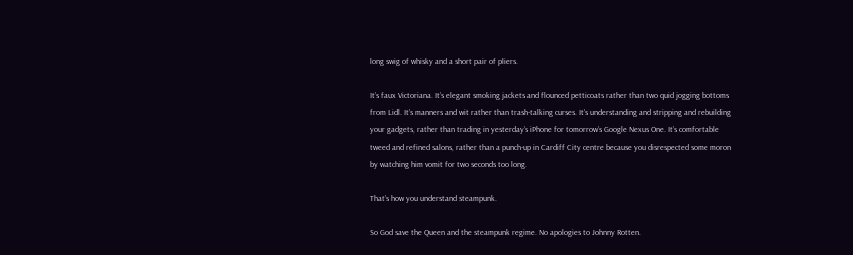long swig of whisky and a short pair of pliers.

It’s faux Victoriana. It’s elegant smoking jackets and flounced petticoats rather than two quid jogging bottoms from Lidl. It’s manners and wit rather than trash-talking curses. It’s understanding and stripping and rebuilding your gadgets, rather than trading in yesterday’s iPhone for tomorrow’s Google Nexus One. It’s comfortable tweed and refined salons, rather than a punch-up in Cardiff City centre because you disrespected some moron by watching him vomit for two seconds too long.

That’s how you understand steampunk.

So God save the Queen and the steampunk regime. No apologies to Johnny Rotten.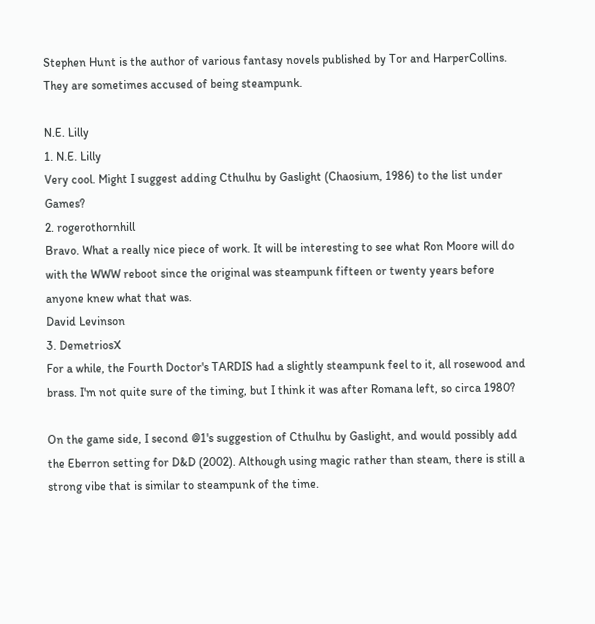Stephen Hunt is the author of various fantasy novels published by Tor and HarperCollins. They are sometimes accused of being steampunk.

N.E. Lilly
1. N.E. Lilly
Very cool. Might I suggest adding Cthulhu by Gaslight (Chaosium, 1986) to the list under Games?
2. rogerothornhill
Bravo. What a really nice piece of work. It will be interesting to see what Ron Moore will do with the WWW reboot since the original was steampunk fifteen or twenty years before anyone knew what that was.
David Levinson
3. DemetriosX
For a while, the Fourth Doctor's TARDIS had a slightly steampunk feel to it, all rosewood and brass. I'm not quite sure of the timing, but I think it was after Romana left, so circa 1980?

On the game side, I second @1's suggestion of Cthulhu by Gaslight, and would possibly add the Eberron setting for D&D (2002). Although using magic rather than steam, there is still a strong vibe that is similar to steampunk of the time.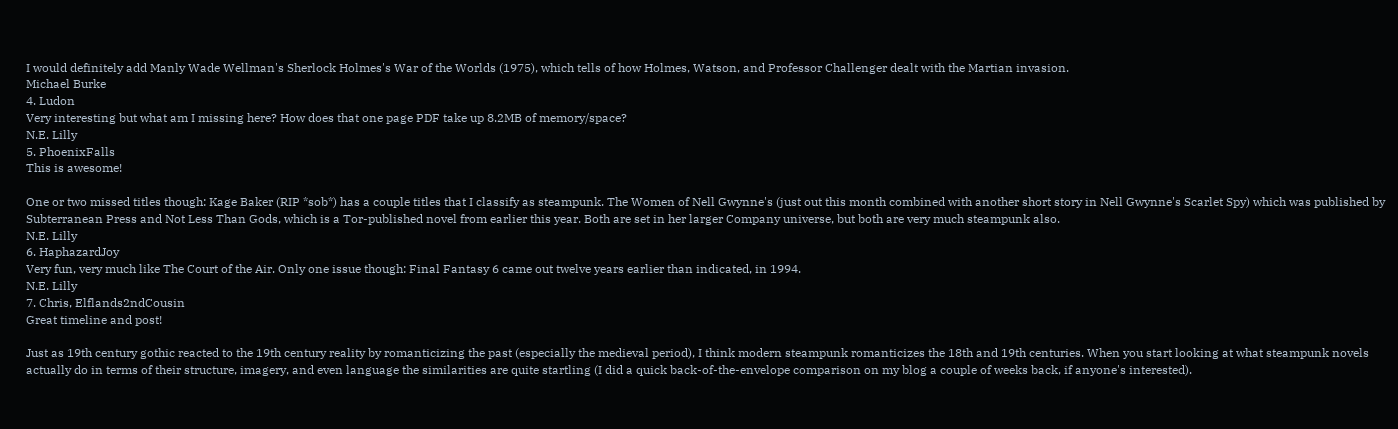I would definitely add Manly Wade Wellman's Sherlock Holmes's War of the Worlds (1975), which tells of how Holmes, Watson, and Professor Challenger dealt with the Martian invasion.
Michael Burke
4. Ludon
Very interesting but what am I missing here? How does that one page PDF take up 8.2MB of memory/space?
N.E. Lilly
5. PhoenixFalls
This is awesome!

One or two missed titles though: Kage Baker (RIP *sob*) has a couple titles that I classify as steampunk. The Women of Nell Gwynne's (just out this month combined with another short story in Nell Gwynne's Scarlet Spy) which was published by Subterranean Press and Not Less Than Gods, which is a Tor-published novel from earlier this year. Both are set in her larger Company universe, but both are very much steampunk also.
N.E. Lilly
6. HaphazardJoy
Very fun, very much like The Court of the Air. Only one issue though: Final Fantasy 6 came out twelve years earlier than indicated, in 1994.
N.E. Lilly
7. Chris, Elflands2ndCousin
Great timeline and post!

Just as 19th century gothic reacted to the 19th century reality by romanticizing the past (especially the medieval period), I think modern steampunk romanticizes the 18th and 19th centuries. When you start looking at what steampunk novels actually do in terms of their structure, imagery, and even language the similarities are quite startling (I did a quick back-of-the-envelope comparison on my blog a couple of weeks back, if anyone's interested).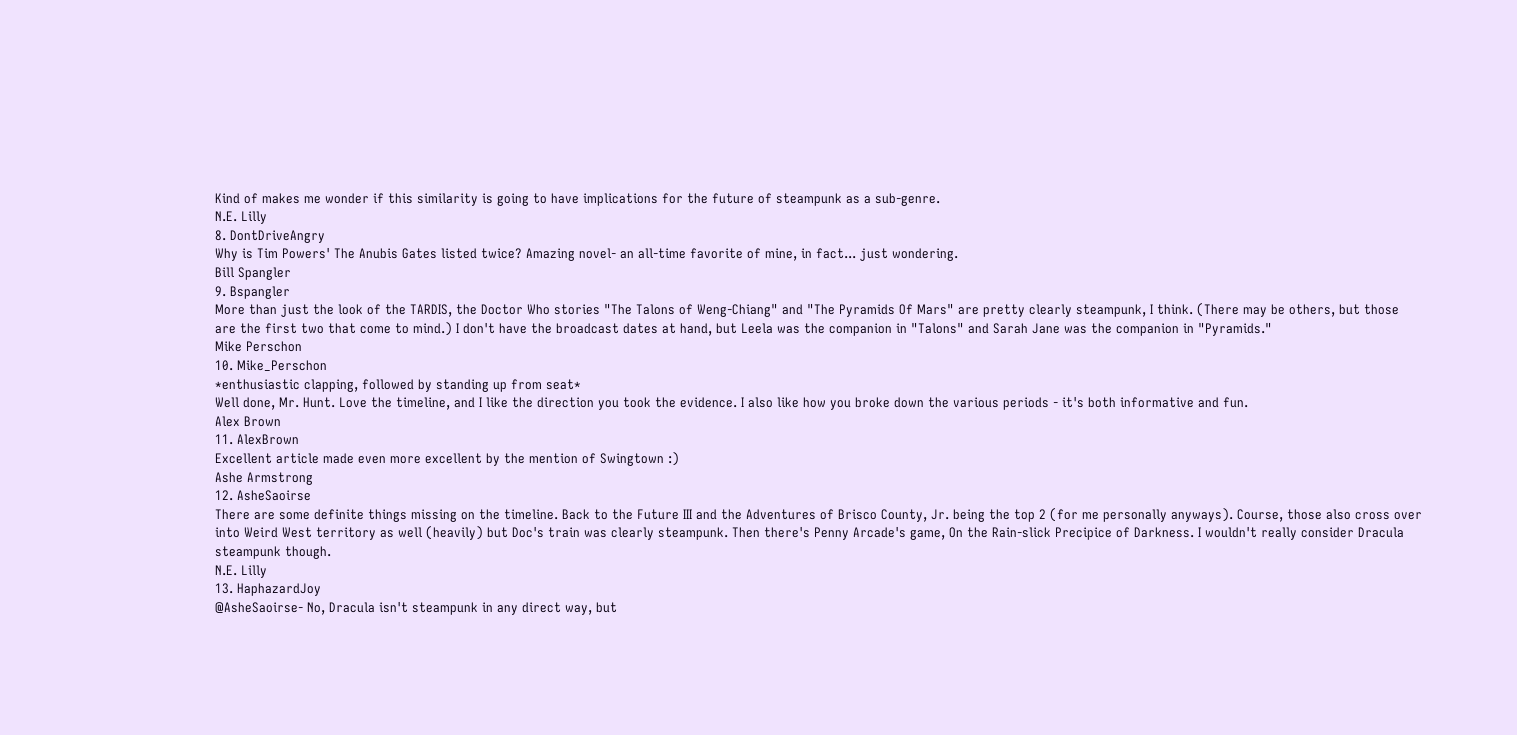Kind of makes me wonder if this similarity is going to have implications for the future of steampunk as a sub-genre.
N.E. Lilly
8. DontDriveAngry
Why is Tim Powers' The Anubis Gates listed twice? Amazing novel- an all-time favorite of mine, in fact... just wondering.
Bill Spangler
9. Bspangler
More than just the look of the TARDIS, the Doctor Who stories "The Talons of Weng-Chiang" and "The Pyramids Of Mars" are pretty clearly steampunk, I think. (There may be others, but those are the first two that come to mind.) I don't have the broadcast dates at hand, but Leela was the companion in "Talons" and Sarah Jane was the companion in "Pyramids."
Mike Perschon
10. Mike_Perschon
*enthusiastic clapping, followed by standing up from seat*
Well done, Mr. Hunt. Love the timeline, and I like the direction you took the evidence. I also like how you broke down the various periods - it's both informative and fun.
Alex Brown
11. AlexBrown
Excellent article made even more excellent by the mention of Swingtown :)
Ashe Armstrong
12. AsheSaoirse
There are some definite things missing on the timeline. Back to the Future III and the Adventures of Brisco County, Jr. being the top 2 (for me personally anyways). Course, those also cross over into Weird West territory as well (heavily) but Doc's train was clearly steampunk. Then there's Penny Arcade's game, On the Rain-slick Precipice of Darkness. I wouldn't really consider Dracula steampunk though.
N.E. Lilly
13. HaphazardJoy
@AsheSaoirse- No, Dracula isn't steampunk in any direct way, but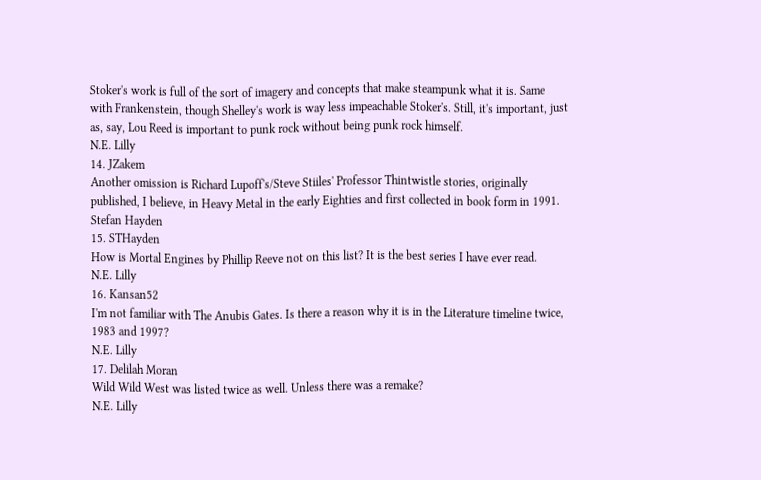Stoker's work is full of the sort of imagery and concepts that make steampunk what it is. Same with Frankenstein, though Shelley's work is way less impeachable Stoker's. Still, it's important, just as, say, Lou Reed is important to punk rock without being punk rock himself.
N.E. Lilly
14. JZakem
Another omission is Richard Lupoff's/Steve Stiiles' Professor Thintwistle stories, originally published, I believe, in Heavy Metal in the early Eighties and first collected in book form in 1991.
Stefan Hayden
15. STHayden
How is Mortal Engines by Phillip Reeve not on this list? It is the best series I have ever read.
N.E. Lilly
16. Kansan52
I'm not familiar with The Anubis Gates. Is there a reason why it is in the Literature timeline twice, 1983 and 1997?
N.E. Lilly
17. Delilah Moran
Wild Wild West was listed twice as well. Unless there was a remake?
N.E. Lilly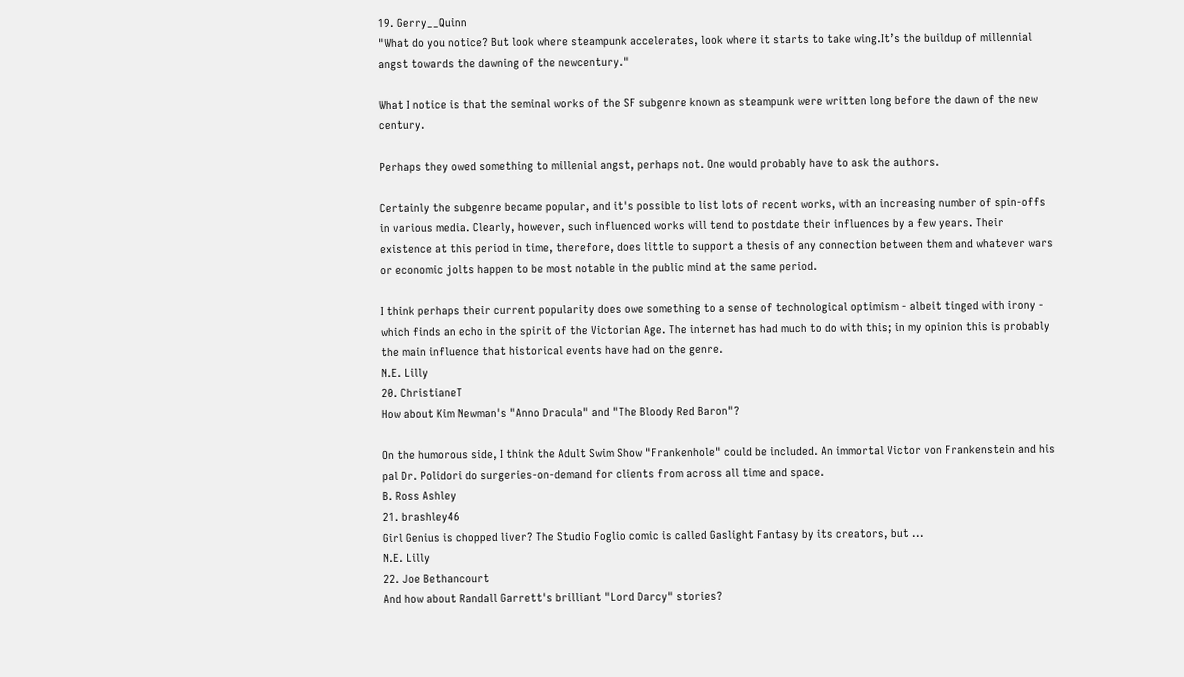19. Gerry__Quinn
"What do you notice? But look where steampunk accelerates, look where it starts to take wing.It’s the buildup of millennial angst towards the dawning of the newcentury."

What I notice is that the seminal works of the SF subgenre known as steampunk were written long before the dawn of the new century.

Perhaps they owed something to millenial angst, perhaps not. One would probably have to ask the authors.

Certainly the subgenre became popular, and it's possible to list lots of recent works, with an increasing number of spin-offs in various media. Clearly, however, such influenced works will tend to postdate their influences by a few years. Their existence at this period in time, therefore, does little to support a thesis of any connection between them and whatever wars or economic jolts happen to be most notable in the public mind at the same period.

I think perhaps their current popularity does owe something to a sense of technological optimism - albeit tinged with irony - which finds an echo in the spirit of the Victorian Age. The internet has had much to do with this; in my opinion this is probably the main influence that historical events have had on the genre.
N.E. Lilly
20. ChristianeT
How about Kim Newman's "Anno Dracula" and "The Bloody Red Baron"?

On the humorous side, I think the Adult Swim Show "Frankenhole" could be included. An immortal Victor von Frankenstein and his pal Dr. Polidori do surgeries-on-demand for clients from across all time and space.
B. Ross Ashley
21. brashley46
Girl Genius is chopped liver? The Studio Foglio comic is called Gaslight Fantasy by its creators, but ...
N.E. Lilly
22. Joe Bethancourt
And how about Randall Garrett's brilliant "Lord Darcy" stories?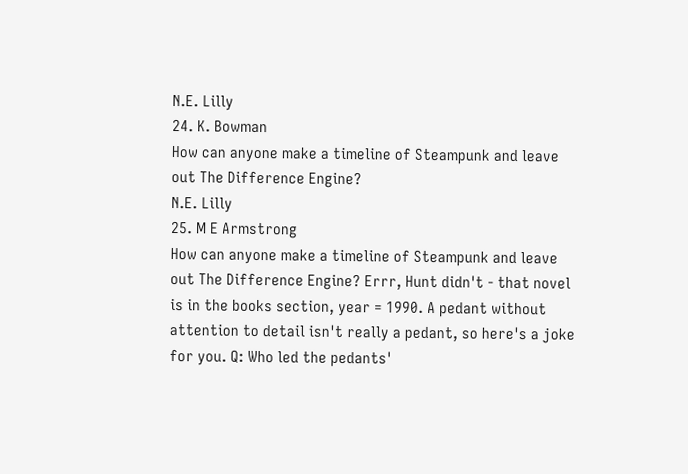N.E. Lilly
24. K. Bowman
How can anyone make a timeline of Steampunk and leave out The Difference Engine?
N.E. Lilly
25. M E Armstrong
How can anyone make a timeline of Steampunk and leave out The Difference Engine? Errr, Hunt didn't - that novel is in the books section, year = 1990. A pedant without attention to detail isn't really a pedant, so here's a joke for you. Q: Who led the pedants'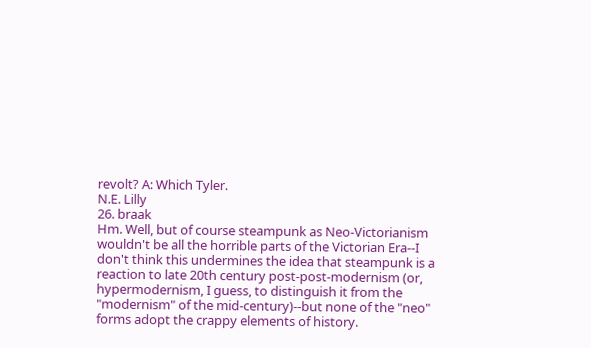revolt? A: Which Tyler.
N.E. Lilly
26. braak
Hm. Well, but of course steampunk as Neo-Victorianism wouldn't be all the horrible parts of the Victorian Era--I don't think this undermines the idea that steampunk is a reaction to late 20th century post-post-modernism (or, hypermodernism, I guess, to distinguish it from the "modernism" of the mid-century)--but none of the "neo" forms adopt the crappy elements of history.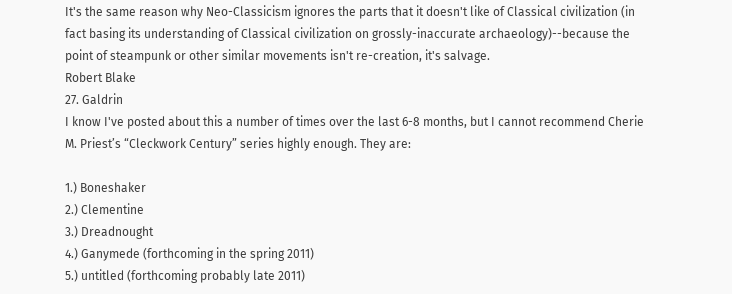It's the same reason why Neo-Classicism ignores the parts that it doesn't like of Classical civilization (in fact basing its understanding of Classical civilization on grossly-inaccurate archaeology)--because the point of steampunk or other similar movements isn't re-creation, it's salvage.
Robert Blake
27. Galdrin
I know I've posted about this a number of times over the last 6-8 months, but I cannot recommend Cherie M. Priest’s “Cleckwork Century” series highly enough. They are:

1.) Boneshaker
2.) Clementine
3.) Dreadnought
4.) Ganymede (forthcoming in the spring 2011)
5.) untitled (forthcoming probably late 2011)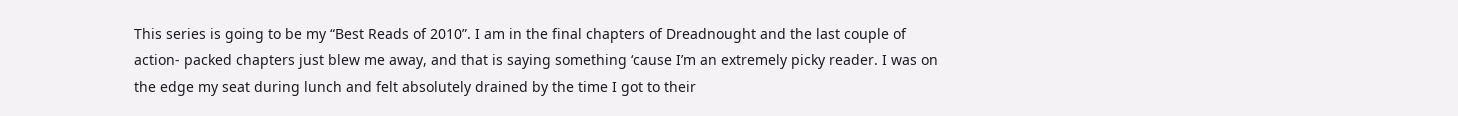This series is going to be my “Best Reads of 2010”. I am in the final chapters of Dreadnought and the last couple of action- packed chapters just blew me away, and that is saying something ‘cause I’m an extremely picky reader. I was on the edge my seat during lunch and felt absolutely drained by the time I got to their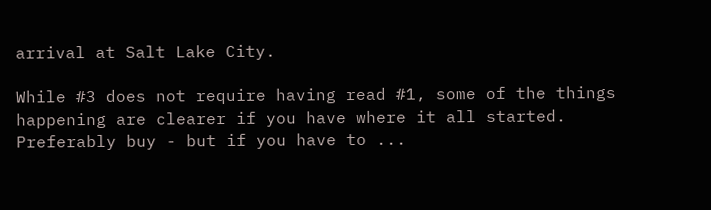arrival at Salt Lake City.

While #3 does not require having read #1, some of the things happening are clearer if you have where it all started. Preferably buy - but if you have to ...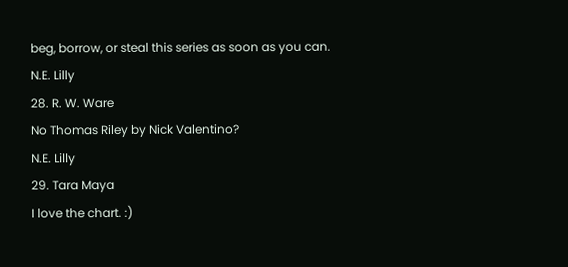beg, borrow, or steal this series as soon as you can.
N.E. Lilly
28. R. W. Ware
No Thomas Riley by Nick Valentino?
N.E. Lilly
29. Tara Maya
I love the chart. :)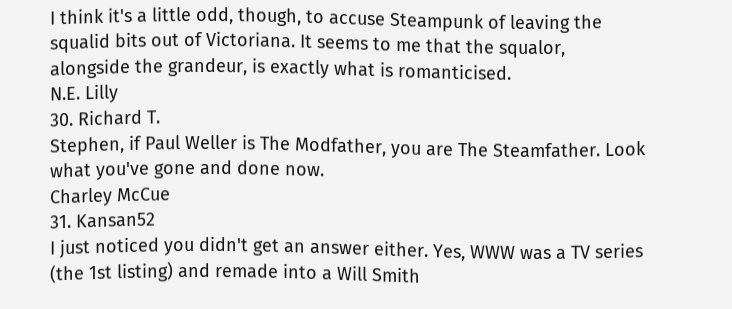I think it's a little odd, though, to accuse Steampunk of leaving the squalid bits out of Victoriana. It seems to me that the squalor, alongside the grandeur, is exactly what is romanticised.
N.E. Lilly
30. Richard T.
Stephen, if Paul Weller is The Modfather, you are The Steamfather. Look what you've gone and done now.
Charley McCue
31. Kansan52
I just noticed you didn't get an answer either. Yes, WWW was a TV series (the 1st listing) and remade into a Will Smith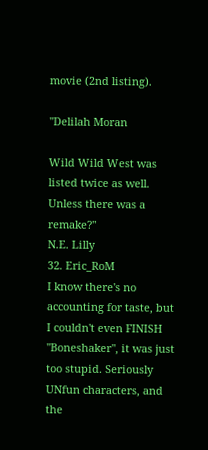movie (2nd listing).

"Delilah Moran

Wild Wild West was listed twice as well. Unless there was a remake?"
N.E. Lilly
32. Eric_RoM
I know there's no accounting for taste, but I couldn't even FINISH "Boneshaker", it was just too stupid. Seriously UNfun characters, and the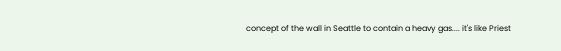concept of the wall in Seattle to contain a heavy gas.... it's like Priest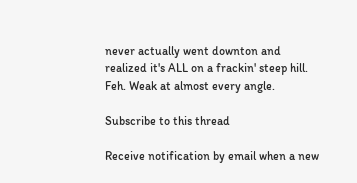never actually went downton and realized it's ALL on a frackin' steep hill. Feh. Weak at almost every angle.

Subscribe to this thread

Receive notification by email when a new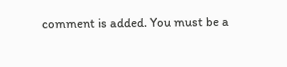comment is added. You must be a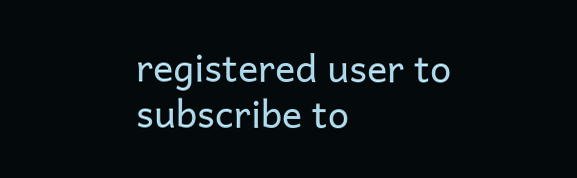registered user to subscribe to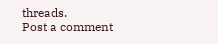threads.
Post a comment